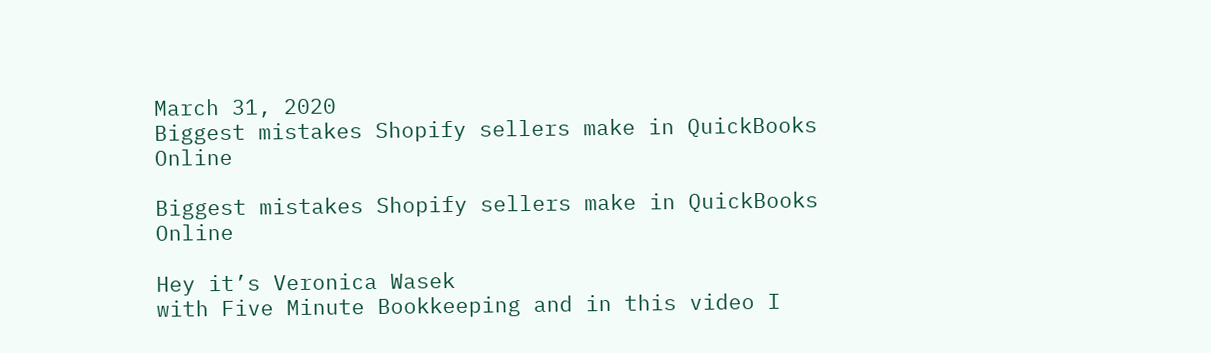March 31, 2020
Biggest mistakes Shopify sellers make in QuickBooks Online

Biggest mistakes Shopify sellers make in QuickBooks Online

Hey it’s Veronica Wasek
with Five Minute Bookkeeping and in this video I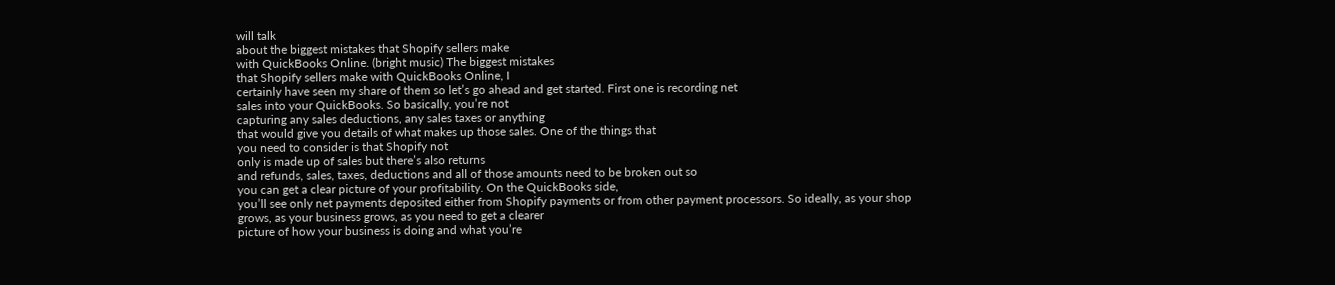will talk
about the biggest mistakes that Shopify sellers make
with QuickBooks Online. (bright music) The biggest mistakes
that Shopify sellers make with QuickBooks Online, I
certainly have seen my share of them so let’s go ahead and get started. First one is recording net
sales into your QuickBooks. So basically, you’re not
capturing any sales deductions, any sales taxes or anything
that would give you details of what makes up those sales. One of the things that
you need to consider is that Shopify not
only is made up of sales but there’s also returns
and refunds, sales, taxes, deductions and all of those amounts need to be broken out so
you can get a clear picture of your profitability. On the QuickBooks side,
you’ll see only net payments deposited either from Shopify payments or from other payment processors. So ideally, as your shop
grows, as your business grows, as you need to get a clearer
picture of how your business is doing and what you’re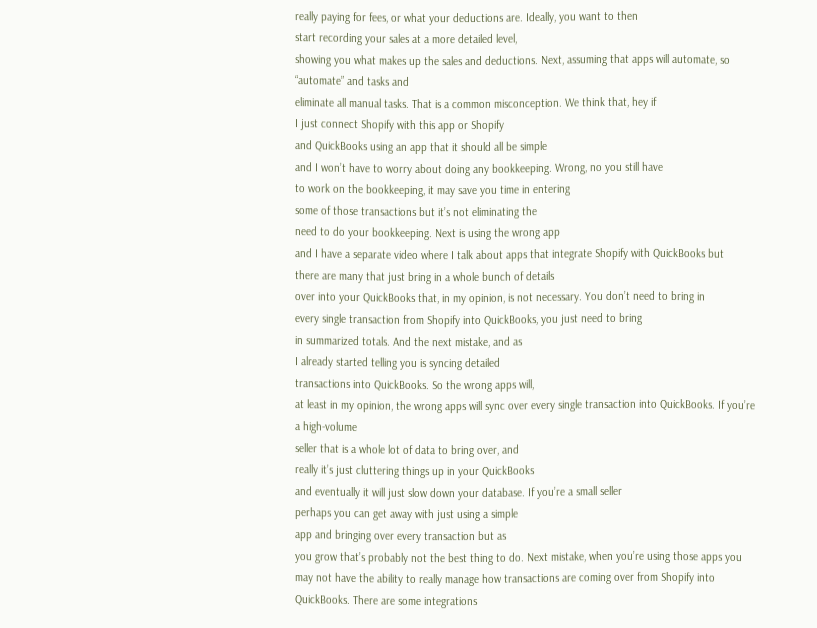really paying for fees, or what your deductions are. Ideally, you want to then
start recording your sales at a more detailed level,
showing you what makes up the sales and deductions. Next, assuming that apps will automate, so “automate” and tasks and
eliminate all manual tasks. That is a common misconception. We think that, hey if
I just connect Shopify with this app or Shopify
and QuickBooks using an app that it should all be simple
and I won’t have to worry about doing any bookkeeping. Wrong, no you still have
to work on the bookkeeping, it may save you time in entering
some of those transactions but it’s not eliminating the
need to do your bookkeeping. Next is using the wrong app
and I have a separate video where I talk about apps that integrate Shopify with QuickBooks but
there are many that just bring in a whole bunch of details
over into your QuickBooks that, in my opinion, is not necessary. You don’t need to bring in
every single transaction from Shopify into QuickBooks, you just need to bring
in summarized totals. And the next mistake, and as
I already started telling you is syncing detailed
transactions into QuickBooks. So the wrong apps will,
at least in my opinion, the wrong apps will sync over every single transaction into QuickBooks. If you’re a high-volume
seller that is a whole lot of data to bring over, and
really it’s just cluttering things up in your QuickBooks
and eventually it will just slow down your database. If you’re a small seller
perhaps you can get away with just using a simple
app and bringing over every transaction but as
you grow that’s probably not the best thing to do. Next mistake, when you’re using those apps you may not have the ability to really manage how transactions are coming over from Shopify into QuickBooks. There are some integrations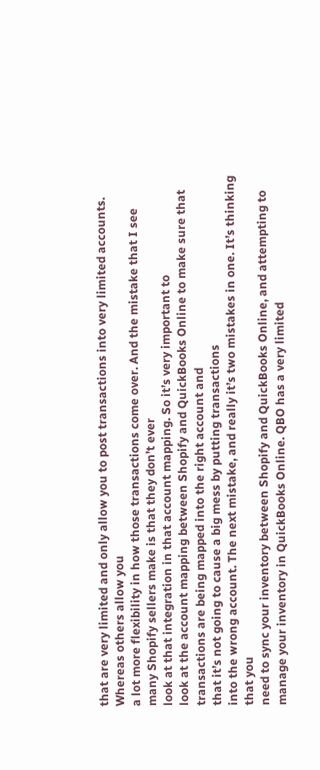that are very limited and only allow you to post transactions into very limited accounts. Whereas others allow you
a lot more flexibility in how those transactions come over. And the mistake that I see
many Shopify sellers make is that they don’t ever
look at that integration in that account mapping. So it’s very important to
look at the account mapping between Shopify and QuickBooks Online to make sure that
transactions are being mapped into the right account and
that it’s not going to cause a big mess by putting transactions
into the wrong account. The next mistake, and really it’s two mistakes in one. It’s thinking that you
need to sync your inventory between Shopify and QuickBooks Online, and attempting to manage your inventory in QuickBooks Online. QBO has a very limited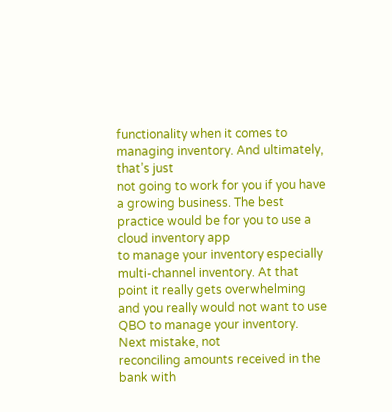functionality when it comes to managing inventory. And ultimately, that’s just
not going to work for you if you have a growing business. The best practice would be for you to use a cloud inventory app
to manage your inventory especially multi-channel inventory. At that point it really gets overwhelming and you really would not want to use QBO to manage your inventory. Next mistake, not
reconciling amounts received in the bank with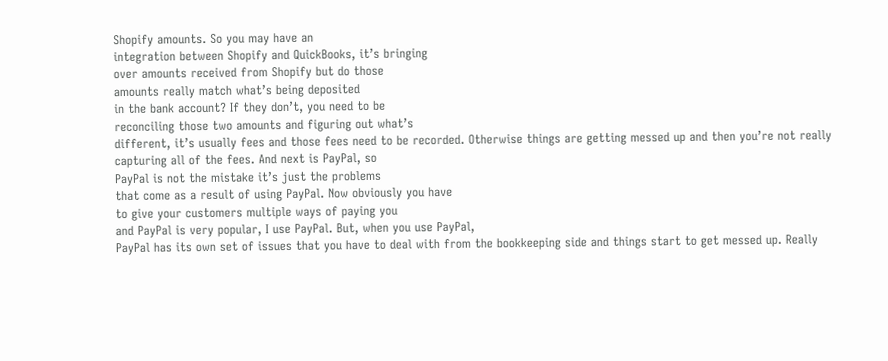Shopify amounts. So you may have an
integration between Shopify and QuickBooks, it’s bringing
over amounts received from Shopify but do those
amounts really match what’s being deposited
in the bank account? If they don’t, you need to be
reconciling those two amounts and figuring out what’s
different, it’s usually fees and those fees need to be recorded. Otherwise things are getting messed up and then you’re not really
capturing all of the fees. And next is PayPal, so
PayPal is not the mistake it’s just the problems
that come as a result of using PayPal. Now obviously you have
to give your customers multiple ways of paying you
and PayPal is very popular, I use PayPal. But, when you use PayPal,
PayPal has its own set of issues that you have to deal with from the bookkeeping side and things start to get messed up. Really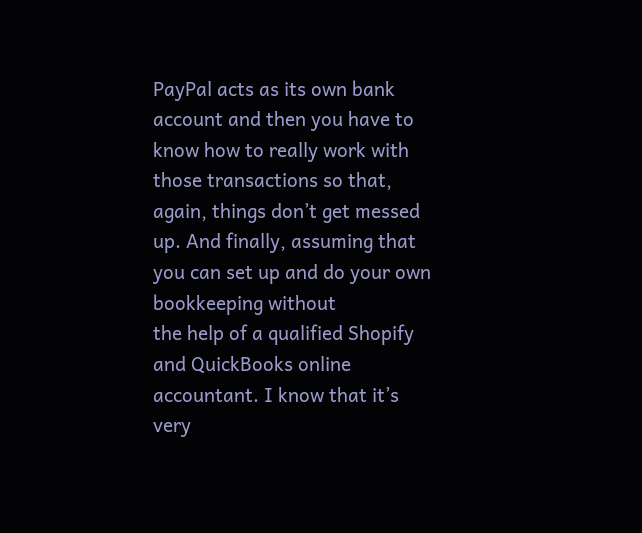PayPal acts as its own bank account and then you have to
know how to really work with those transactions so that, again, things don’t get messed up. And finally, assuming that
you can set up and do your own bookkeeping without
the help of a qualified Shopify and QuickBooks online accountant. I know that it’s very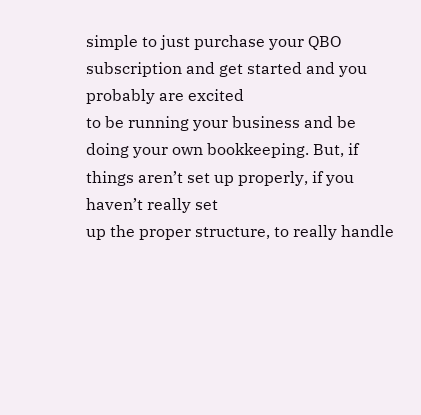simple to just purchase your QBO subscription and get started and you probably are excited
to be running your business and be doing your own bookkeeping. But, if things aren’t set up properly, if you haven’t really set
up the proper structure, to really handle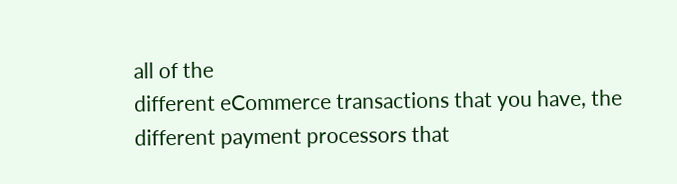all of the
different eCommerce transactions that you have, the
different payment processors that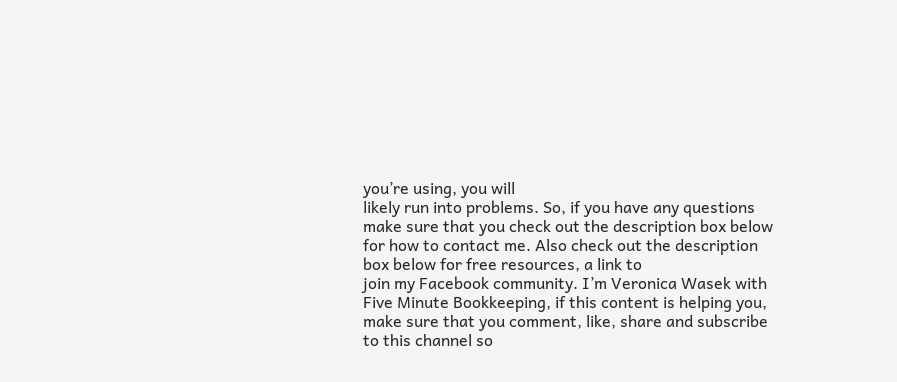you’re using, you will
likely run into problems. So, if you have any questions
make sure that you check out the description box below
for how to contact me. Also check out the description box below for free resources, a link to
join my Facebook community. I’m Veronica Wasek with
Five Minute Bookkeeping, if this content is helping you,
make sure that you comment, like, share and subscribe to this channel so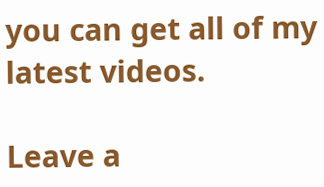you can get all of my latest videos.

Leave a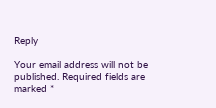Reply

Your email address will not be published. Required fields are marked *